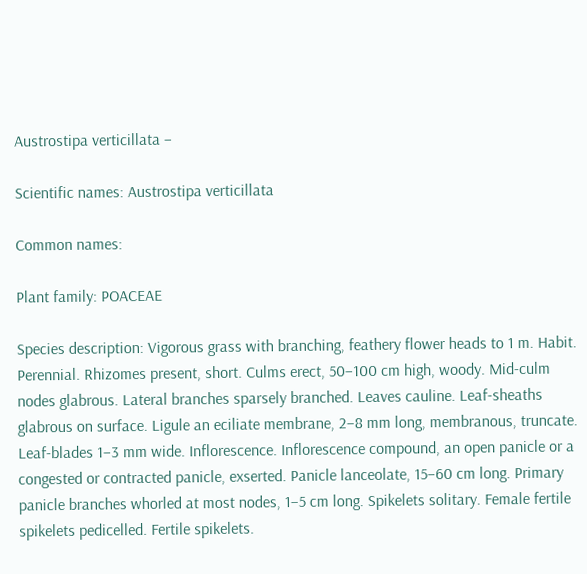Austrostipa verticillata –

Scientific names: Austrostipa verticillata

Common names:

Plant family: POACEAE

Species description: Vigorous grass with branching, feathery flower heads to 1 m. Habit. Perennial. Rhizomes present, short. Culms erect, 50–100 cm high, woody. Mid-culm nodes glabrous. Lateral branches sparsely branched. Leaves cauline. Leaf-sheaths glabrous on surface. Ligule an eciliate membrane, 2–8 mm long, membranous, truncate. Leaf-blades 1–3 mm wide. Inflorescence. Inflorescence compound, an open panicle or a congested or contracted panicle, exserted. Panicle lanceolate, 15–60 cm long. Primary panicle branches whorled at most nodes, 1–5 cm long. Spikelets solitary. Female fertile spikelets pedicelled. Fertile spikelets.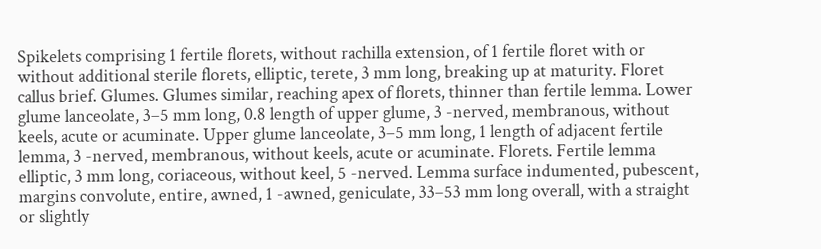Spikelets comprising 1 fertile florets, without rachilla extension, of 1 fertile floret with or without additional sterile florets, elliptic, terete, 3 mm long, breaking up at maturity. Floret callus brief. Glumes. Glumes similar, reaching apex of florets, thinner than fertile lemma. Lower glume lanceolate, 3–5 mm long, 0.8 length of upper glume, 3 -nerved, membranous, without keels, acute or acuminate. Upper glume lanceolate, 3–5 mm long, 1 length of adjacent fertile lemma, 3 -nerved, membranous, without keels, acute or acuminate. Florets. Fertile lemma elliptic, 3 mm long, coriaceous, without keel, 5 -nerved. Lemma surface indumented, pubescent, margins convolute, entire, awned, 1 -awned, geniculate, 33–53 mm long overall, with a straight or slightly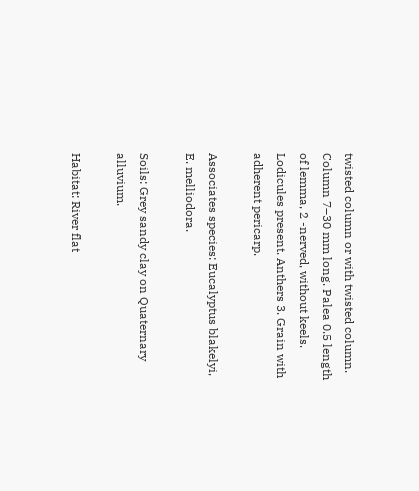twisted column or with twisted column. Column 7–30 mm long. Palea 0.5 length of lemma, 2 -nerved, without keels. Lodicules present. Anthers 3. Grain with adherent pericarp.

Associates species: Eucalyptus blakelyi, E. melliodora.

Soils: Grey sandy clay on Quaternary alluvium.

Habitat: River flat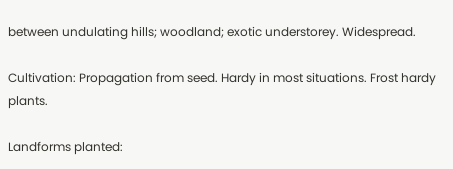between undulating hills; woodland; exotic understorey. Widespread.

Cultivation: Propagation from seed. Hardy in most situations. Frost hardy plants.

Landforms planted: